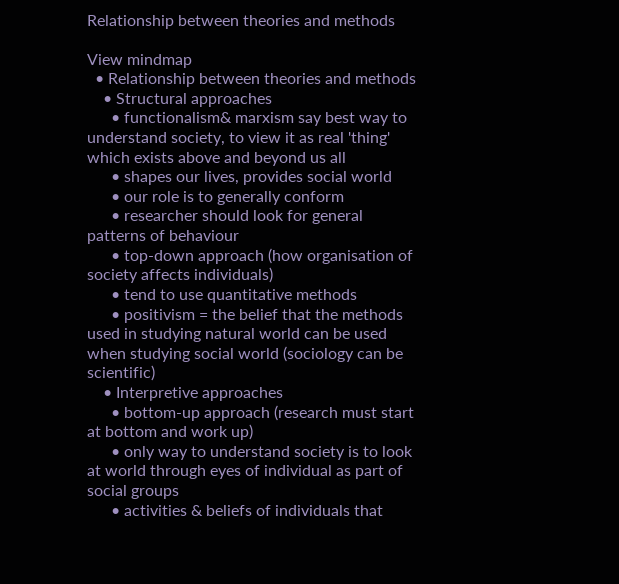Relationship between theories and methods

View mindmap
  • Relationship between theories and methods
    • Structural approaches
      • functionalism& marxism say best way to understand society, to view it as real 'thing' which exists above and beyond us all
      • shapes our lives, provides social world
      • our role is to generally conform
      • researcher should look for general patterns of behaviour
      • top-down approach (how organisation of society affects individuals)
      • tend to use quantitative methods
      • positivism = the belief that the methods used in studying natural world can be used when studying social world (sociology can be scientific)
    • Interpretive approaches
      • bottom-up approach (research must start at bottom and work up)
      • only way to understand society is to look at world through eyes of individual as part of social groups
      • activities & beliefs of individuals that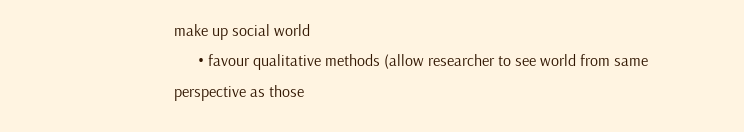make up social world
      • favour qualitative methods (allow researcher to see world from same perspective as those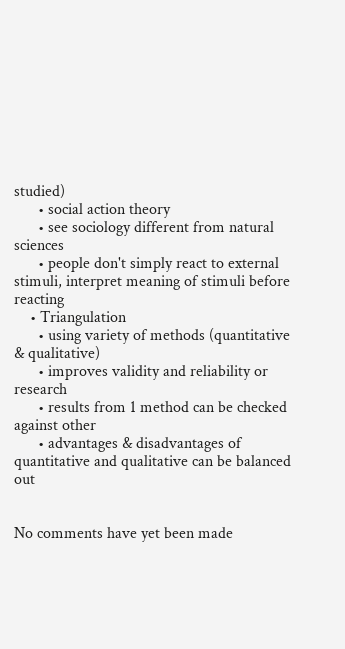studied)
      • social action theory
      • see sociology different from natural sciences
      • people don't simply react to external stimuli, interpret meaning of stimuli before reacting
    • Triangulation
      • using variety of methods (quantitative & qualitative)
      • improves validity and reliability or research
      • results from 1 method can be checked against other
      • advantages & disadvantages of quantitative and qualitative can be balanced out


No comments have yet been made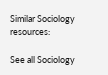Similar Sociology resources:

See all Sociology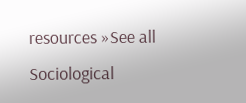resources »See all Sociological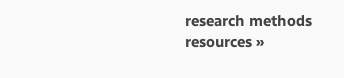research methods resources »